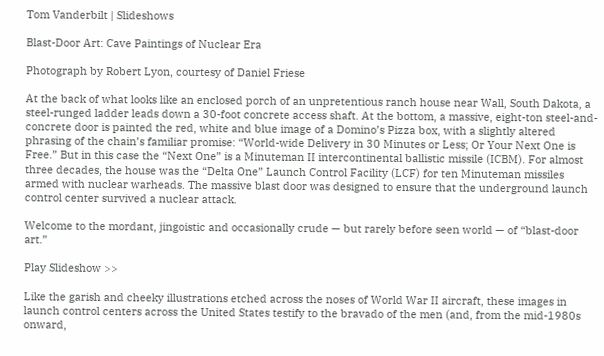Tom Vanderbilt | Slideshows

Blast-Door Art: Cave Paintings of Nuclear Era

Photograph by Robert Lyon, courtesy of Daniel Friese

At the back of what looks like an enclosed porch of an unpretentious ranch house near Wall, South Dakota, a steel-runged ladder leads down a 30-foot concrete access shaft. At the bottom, a massive, eight-ton steel-and-concrete door is painted the red, white and blue image of a Domino’s Pizza box, with a slightly altered phrasing of the chain’s familiar promise: “World-wide Delivery in 30 Minutes or Less; Or Your Next One is Free.” But in this case the “Next One” is a Minuteman II intercontinental ballistic missile (ICBM). For almost three decades, the house was the “Delta One” Launch Control Facility (LCF) for ten Minuteman missiles armed with nuclear warheads. The massive blast door was designed to ensure that the underground launch control center survived a nuclear attack.

Welcome to the mordant, jingoistic and occasionally crude — but rarely before seen world — of “blast-door art.”

Play Slideshow >>

Like the garish and cheeky illustrations etched across the noses of World War II aircraft, these images in launch control centers across the United States testify to the bravado of the men (and, from the mid-1980s onward,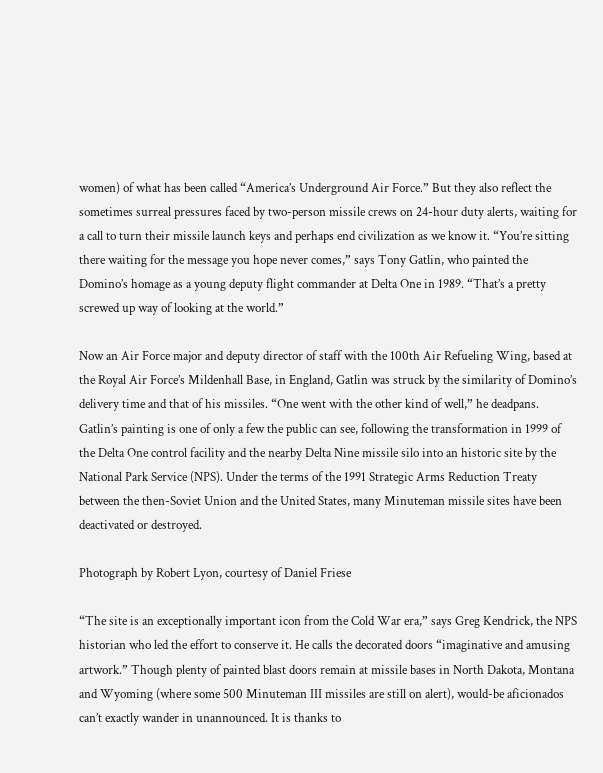women) of what has been called “America’s Underground Air Force.” But they also reflect the sometimes surreal pressures faced by two-person missile crews on 24-hour duty alerts, waiting for a call to turn their missile launch keys and perhaps end civilization as we know it. “You’re sitting there waiting for the message you hope never comes,” says Tony Gatlin, who painted the Domino’s homage as a young deputy flight commander at Delta One in 1989. “That’s a pretty screwed up way of looking at the world.”

Now an Air Force major and deputy director of staff with the 100th Air Refueling Wing, based at the Royal Air Force’s Mildenhall Base, in England, Gatlin was struck by the similarity of Domino’s delivery time and that of his missiles. “One went with the other kind of well,” he deadpans. Gatlin’s painting is one of only a few the public can see, following the transformation in 1999 of the Delta One control facility and the nearby Delta Nine missile silo into an historic site by the National Park Service (NPS). Under the terms of the 1991 Strategic Arms Reduction Treaty between the then-Soviet Union and the United States, many Minuteman missile sites have been deactivated or destroyed.

Photograph by Robert Lyon, courtesy of Daniel Friese

“The site is an exceptionally important icon from the Cold War era,” says Greg Kendrick, the NPS historian who led the effort to conserve it. He calls the decorated doors “imaginative and amusing artwork.” Though plenty of painted blast doors remain at missile bases in North Dakota, Montana and Wyoming (where some 500 Minuteman III missiles are still on alert), would-be aficionados can’t exactly wander in unannounced. It is thanks to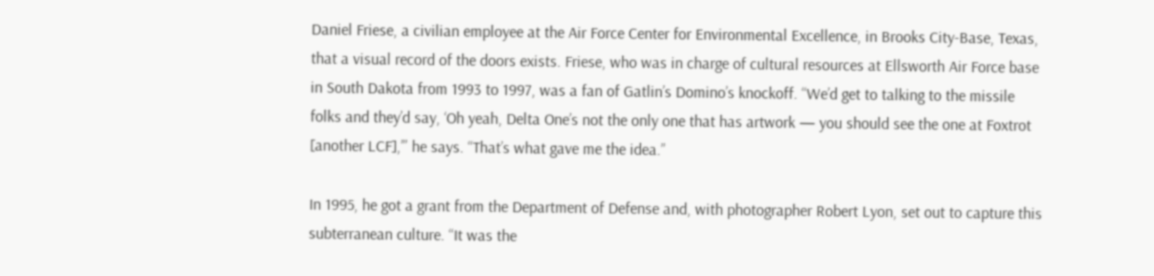Daniel Friese, a civilian employee at the Air Force Center for Environmental Excellence, in Brooks City-Base, Texas, that a visual record of the doors exists. Friese, who was in charge of cultural resources at Ellsworth Air Force base in South Dakota from 1993 to 1997, was a fan of Gatlin’s Domino’s knockoff. “We’d get to talking to the missile folks and they’d say, ‘Oh yeah, Delta One’s not the only one that has artwork — you should see the one at Foxtrot [another LCF],’” he says. “That’s what gave me the idea.”

In 1995, he got a grant from the Department of Defense and, with photographer Robert Lyon, set out to capture this subterranean culture. “It was the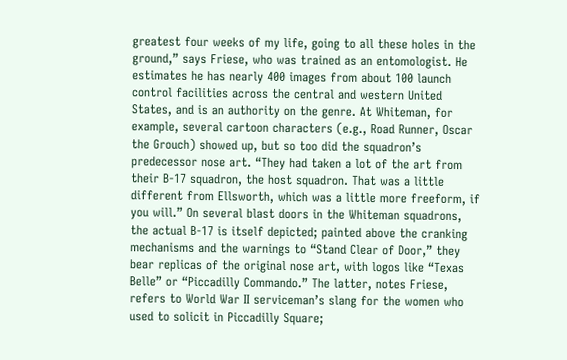greatest four weeks of my life, going to all these holes in the ground,” says Friese, who was trained as an entomologist. He estimates he has nearly 400 images from about 100 launch control facilities across the central and western United States, and is an authority on the genre. At Whiteman, for example, several cartoon characters (e.g., Road Runner, Oscar the Grouch) showed up, but so too did the squadron’s predecessor nose art. “They had taken a lot of the art from their B-17 squadron, the host squadron. That was a little different from Ellsworth, which was a little more freeform, if you will.” On several blast doors in the Whiteman squadrons, the actual B-17 is itself depicted; painted above the cranking mechanisms and the warnings to “Stand Clear of Door,” they bear replicas of the original nose art, with logos like “Texas Belle” or “Piccadilly Commando.” The latter, notes Friese, refers to World War II serviceman’s slang for the women who used to solicit in Piccadilly Square;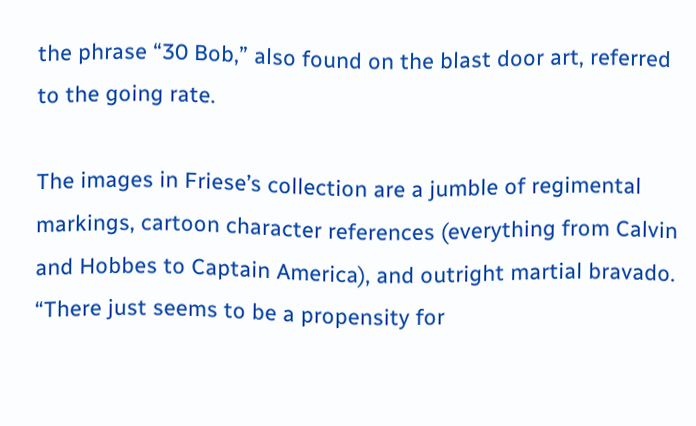the phrase “30 Bob,” also found on the blast door art, referred to the going rate.

The images in Friese’s collection are a jumble of regimental markings, cartoon character references (everything from Calvin and Hobbes to Captain America), and outright martial bravado. “There just seems to be a propensity for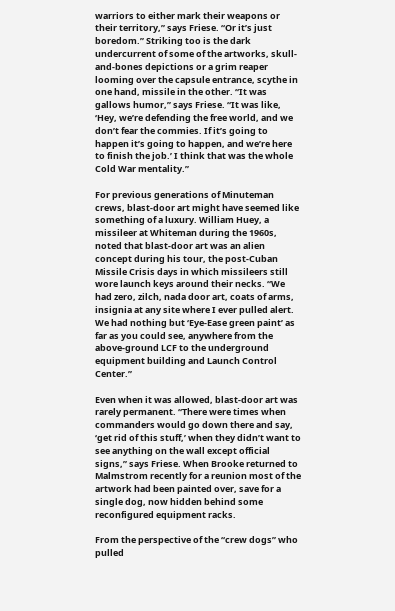warriors to either mark their weapons or their territory,” says Friese. “Or it’s just boredom.” Striking too is the dark undercurrent of some of the artworks, skull-and-bones depictions or a grim reaper looming over the capsule entrance, scythe in one hand, missile in the other. “It was gallows humor,” says Friese. “It was like, ‘Hey, we’re defending the free world, and we don’t fear the commies. If it’s going to happen it’s going to happen, and we’re here to finish the job.’ I think that was the whole Cold War mentality.”

For previous generations of Minuteman crews, blast-door art might have seemed like something of a luxury. William Huey, a missileer at Whiteman during the 1960s, noted that blast-door art was an alien concept during his tour, the post-Cuban Missile Crisis days in which missileers still wore launch keys around their necks. “We had zero, zilch, nada door art, coats of arms, insignia at any site where I ever pulled alert. We had nothing but ‘Eye-Ease green paint’ as far as you could see, anywhere from the above-ground LCF to the underground equipment building and Launch Control Center.”

Even when it was allowed, blast-door art was rarely permanent. “There were times when commanders would go down there and say, ‘get rid of this stuff,’ when they didn’t want to see anything on the wall except official signs,” says Friese. When Brooke returned to Malmstrom recently for a reunion most of the artwork had been painted over, save for a single dog, now hidden behind some reconfigured equipment racks.

From the perspective of the “crew dogs” who pulled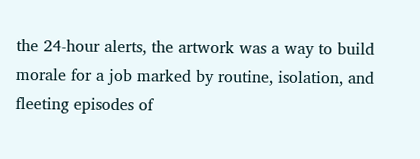the 24-hour alerts, the artwork was a way to build morale for a job marked by routine, isolation, and fleeting episodes of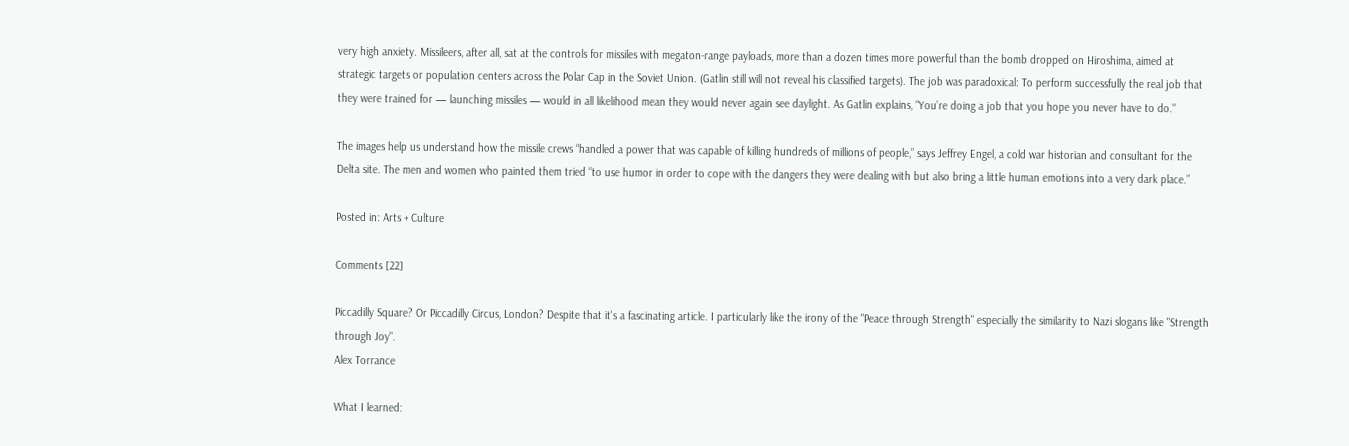very high anxiety. Missileers, after all, sat at the controls for missiles with megaton-range payloads, more than a dozen times more powerful than the bomb dropped on Hiroshima, aimed at strategic targets or population centers across the Polar Cap in the Soviet Union. (Gatlin still will not reveal his classified targets). The job was paradoxical: To perform successfully the real job that they were trained for — launching missiles — would in all likelihood mean they would never again see daylight. As Gatlin explains, “You’re doing a job that you hope you never have to do."

The images help us understand how the missile crews “handled a power that was capable of killing hundreds of millions of people,” says Jeffrey Engel, a cold war historian and consultant for the Delta site. The men and women who painted them tried “to use humor in order to cope with the dangers they were dealing with but also bring a little human emotions into a very dark place.”

Posted in: Arts + Culture

Comments [22]

Piccadilly Square? Or Piccadilly Circus, London? Despite that it's a fascinating article. I particularly like the irony of the "Peace through Strength" especially the similarity to Nazi slogans like "Strength through Joy".
Alex Torrance

What I learned: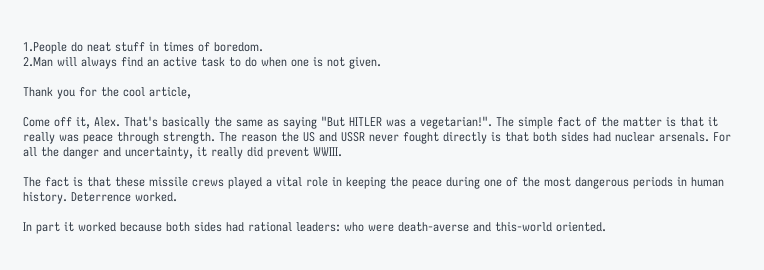1.People do neat stuff in times of boredom.
2.Man will always find an active task to do when one is not given.

Thank you for the cool article,

Come off it, Alex. That's basically the same as saying "But HITLER was a vegetarian!". The simple fact of the matter is that it really was peace through strength. The reason the US and USSR never fought directly is that both sides had nuclear arsenals. For all the danger and uncertainty, it really did prevent WWIII.

The fact is that these missile crews played a vital role in keeping the peace during one of the most dangerous periods in human history. Deterrence worked.

In part it worked because both sides had rational leaders: who were death-averse and this-world oriented.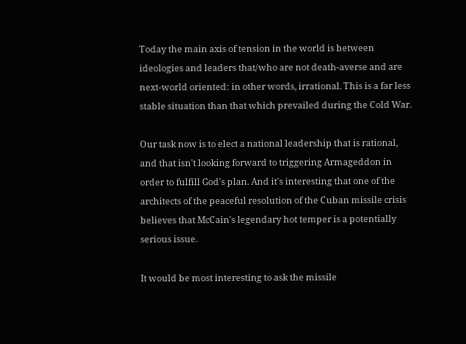Today the main axis of tension in the world is between ideologies and leaders that/who are not death-averse and are next-world oriented: in other words, irrational. This is a far less stable situation than that which prevailed during the Cold War.

Our task now is to elect a national leadership that is rational, and that isn't looking forward to triggering Armageddon in order to fulfill God's plan. And it's interesting that one of the architects of the peaceful resolution of the Cuban missile crisis believes that McCain's legendary hot temper is a potentially serious issue.

It would be most interesting to ask the missile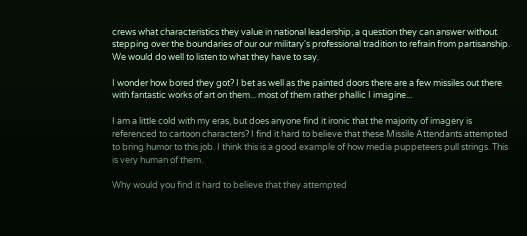crews what characteristics they value in national leadership, a question they can answer without stepping over the boundaries of our our military's professional tradition to refrain from partisanship. We would do well to listen to what they have to say.

I wonder how bored they got? I bet as well as the painted doors there are a few missiles out there with fantastic works of art on them... most of them rather phallic I imagine...

I am a little cold with my eras, but does anyone find it ironic that the majority of imagery is referenced to cartoon characters? I find it hard to believe that these Missile Attendants attempted to bring humor to this job. I think this is a good example of how media puppeteers pull strings. This is very human of them.

Why would you find it hard to believe that they attempted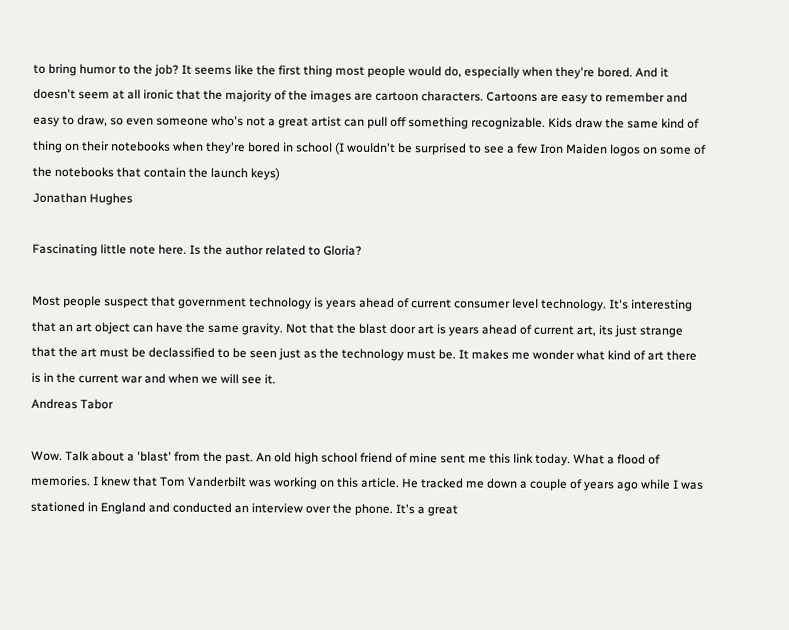to bring humor to the job? It seems like the first thing most people would do, especially when they're bored. And it doesn't seem at all ironic that the majority of the images are cartoon characters. Cartoons are easy to remember and easy to draw, so even someone who's not a great artist can pull off something recognizable. Kids draw the same kind of thing on their notebooks when they're bored in school (I wouldn't be surprised to see a few Iron Maiden logos on some of the notebooks that contain the launch keys)
Jonathan Hughes

Fascinating little note here. Is the author related to Gloria?

Most people suspect that government technology is years ahead of current consumer level technology. It's interesting that an art object can have the same gravity. Not that the blast door art is years ahead of current art, its just strange that the art must be declassified to be seen just as the technology must be. It makes me wonder what kind of art there is in the current war and when we will see it.
Andreas Tabor

Wow. Talk about a 'blast' from the past. An old high school friend of mine sent me this link today. What a flood of memories. I knew that Tom Vanderbilt was working on this article. He tracked me down a couple of years ago while I was stationed in England and conducted an interview over the phone. It's a great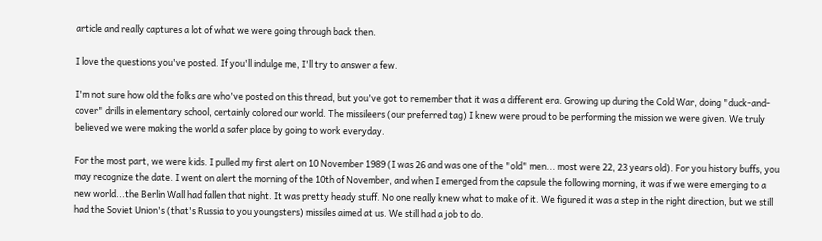article and really captures a lot of what we were going through back then.

I love the questions you've posted. If you'll indulge me, I'll try to answer a few.

I'm not sure how old the folks are who've posted on this thread, but you've got to remember that it was a different era. Growing up during the Cold War, doing "duck-and-cover" drills in elementary school, certainly colored our world. The missileers (our preferred tag) I knew were proud to be performing the mission we were given. We truly believed we were making the world a safer place by going to work everyday.

For the most part, we were kids. I pulled my first alert on 10 November 1989 (I was 26 and was one of the "old" men... most were 22, 23 years old). For you history buffs, you may recognize the date. I went on alert the morning of the 10th of November, and when I emerged from the capsule the following morning, it was if we were emerging to a new world...the Berlin Wall had fallen that night. It was pretty heady stuff. No one really knew what to make of it. We figured it was a step in the right direction, but we still had the Soviet Union's (that's Russia to you youngsters) missiles aimed at us. We still had a job to do.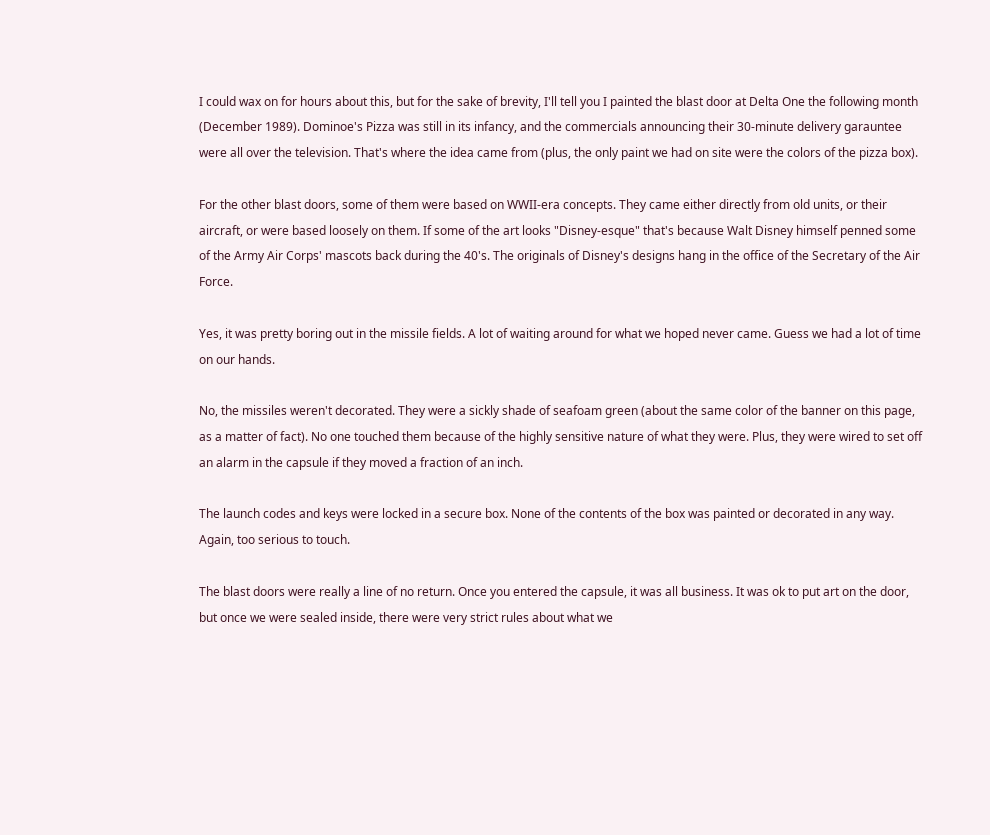I could wax on for hours about this, but for the sake of brevity, I'll tell you I painted the blast door at Delta One the following month (December 1989). Dominoe's Pizza was still in its infancy, and the commercials announcing their 30-minute delivery garauntee were all over the television. That's where the idea came from (plus, the only paint we had on site were the colors of the pizza box).

For the other blast doors, some of them were based on WWII-era concepts. They came either directly from old units, or their aircraft, or were based loosely on them. If some of the art looks "Disney-esque" that's because Walt Disney himself penned some of the Army Air Corps' mascots back during the 40's. The originals of Disney's designs hang in the office of the Secretary of the Air Force.

Yes, it was pretty boring out in the missile fields. A lot of waiting around for what we hoped never came. Guess we had a lot of time on our hands.

No, the missiles weren't decorated. They were a sickly shade of seafoam green (about the same color of the banner on this page, as a matter of fact). No one touched them because of the highly sensitive nature of what they were. Plus, they were wired to set off an alarm in the capsule if they moved a fraction of an inch.

The launch codes and keys were locked in a secure box. None of the contents of the box was painted or decorated in any way. Again, too serious to touch.

The blast doors were really a line of no return. Once you entered the capsule, it was all business. It was ok to put art on the door, but once we were sealed inside, there were very strict rules about what we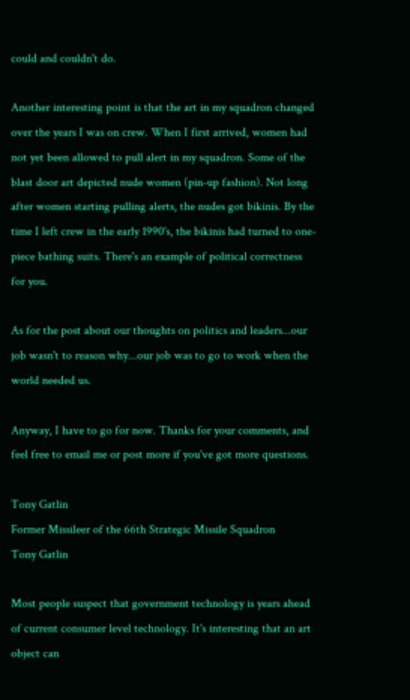could and couldn't do.

Another interesting point is that the art in my squadron changed over the years I was on crew. When I first arrived, women had not yet been allowed to pull alert in my squadron. Some of the blast door art depicted nude women (pin-up fashion). Not long after women starting pulling alerts, the nudes got bikinis. By the time I left crew in the early 1990's, the bikinis had turned to one-piece bathing suits. There's an example of political correctness for you.

As for the post about our thoughts on politics and leaders...our job wasn't to reason why...our job was to go to work when the world needed us.

Anyway, I have to go for now. Thanks for your comments, and feel free to email me or post more if you've got more questions.

Tony Gatlin
Former Missileer of the 66th Strategic Missile Squadron
Tony Gatlin

Most people suspect that government technology is years ahead of current consumer level technology. It's interesting that an art object can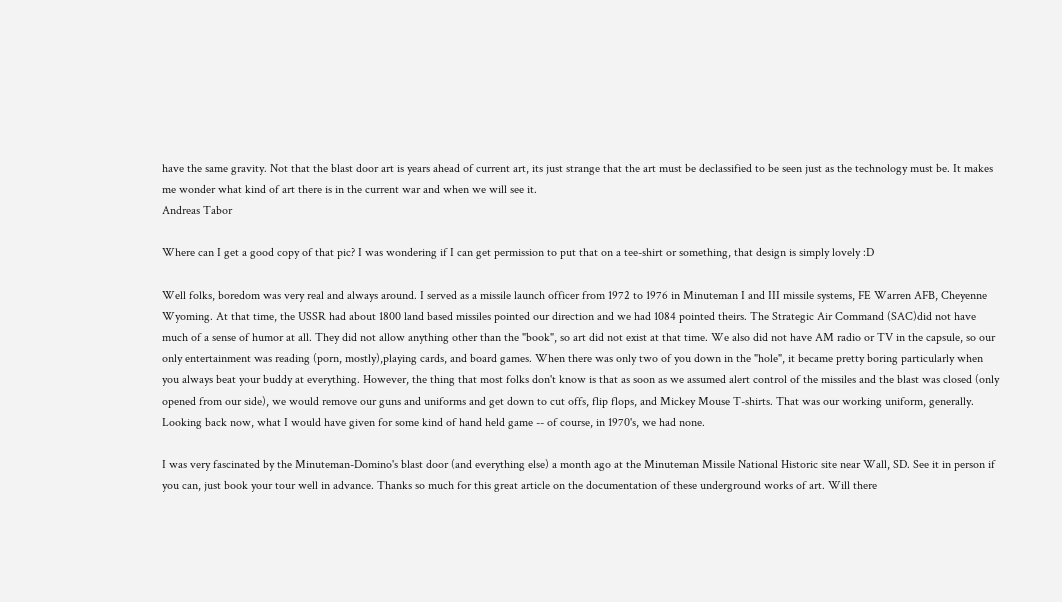have the same gravity. Not that the blast door art is years ahead of current art, its just strange that the art must be declassified to be seen just as the technology must be. It makes me wonder what kind of art there is in the current war and when we will see it.
Andreas Tabor

Where can I get a good copy of that pic? I was wondering if I can get permission to put that on a tee-shirt or something, that design is simply lovely :D

Well folks, boredom was very real and always around. I served as a missile launch officer from 1972 to 1976 in Minuteman I and III missile systems, FE Warren AFB, Cheyenne Wyoming. At that time, the USSR had about 1800 land based missiles pointed our direction and we had 1084 pointed theirs. The Strategic Air Command (SAC)did not have much of a sense of humor at all. They did not allow anything other than the "book", so art did not exist at that time. We also did not have AM radio or TV in the capsule, so our only entertainment was reading (porn, mostly),playing cards, and board games. When there was only two of you down in the "hole", it became pretty boring particularly when you always beat your buddy at everything. However, the thing that most folks don't know is that as soon as we assumed alert control of the missiles and the blast was closed (only opened from our side), we would remove our guns and uniforms and get down to cut offs, flip flops, and Mickey Mouse T-shirts. That was our working uniform, generally. Looking back now, what I would have given for some kind of hand held game -- of course, in 1970's, we had none.

I was very fascinated by the Minuteman-Domino's blast door (and everything else) a month ago at the Minuteman Missile National Historic site near Wall, SD. See it in person if you can, just book your tour well in advance. Thanks so much for this great article on the documentation of these underground works of art. Will there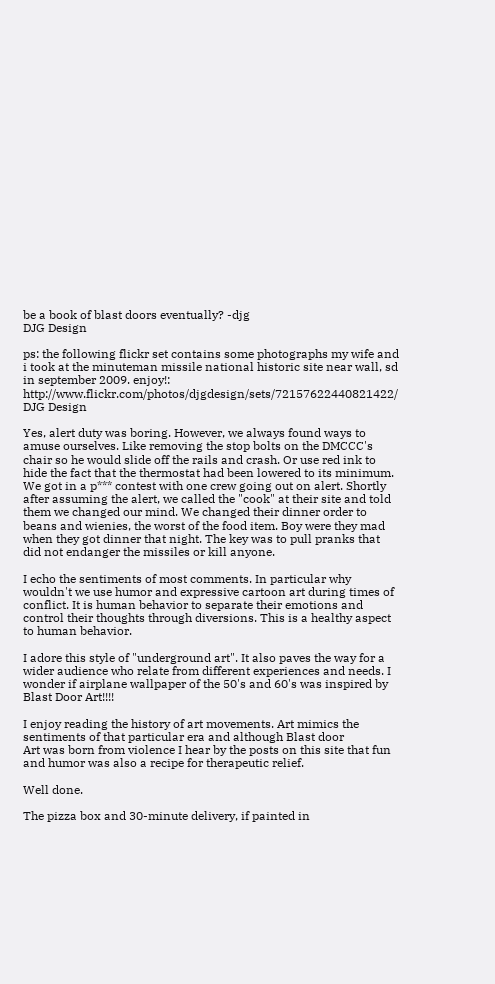be a book of blast doors eventually? -djg
DJG Design

ps: the following flickr set contains some photographs my wife and i took at the minuteman missile national historic site near wall, sd in september 2009. enjoy!: http://www.flickr.com/photos/djgdesign/sets/72157622440821422/
DJG Design

Yes, alert duty was boring. However, we always found ways to amuse ourselves. Like removing the stop bolts on the DMCCC's chair so he would slide off the rails and crash. Or use red ink to hide the fact that the thermostat had been lowered to its minimum. We got in a p*** contest with one crew going out on alert. Shortly after assuming the alert, we called the "cook" at their site and told them we changed our mind. We changed their dinner order to beans and wienies, the worst of the food item. Boy were they mad when they got dinner that night. The key was to pull pranks that did not endanger the missiles or kill anyone.

I echo the sentiments of most comments. In particular why wouldn't we use humor and expressive cartoon art during times of conflict. It is human behavior to separate their emotions and control their thoughts through diversions. This is a healthy aspect to human behavior.

I adore this style of "underground art". It also paves the way for a wider audience who relate from different experiences and needs. I wonder if airplane wallpaper of the 50's and 60's was inspired by Blast Door Art!!!!

I enjoy reading the history of art movements. Art mimics the sentiments of that particular era and although Blast door
Art was born from violence I hear by the posts on this site that fun and humor was also a recipe for therapeutic relief.

Well done.

The pizza box and 30-minute delivery, if painted in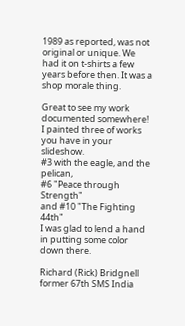1989 as reported, was not original or unique. We had it on t-shirts a few years before then. It was a shop morale thing.

Great to see my work documented somewhere!
I painted three of works you have in your slideshow.
#3 with the eagle, and the pelican,
#6 "Peace through Strength"
and #10 "The Fighting 44th"
I was glad to lend a hand in putting some color down there.

Richard (Rick) Bridgnell former 67th SMS India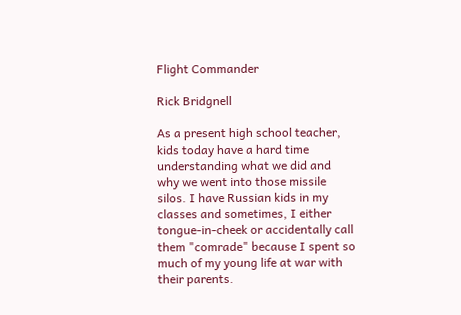Flight Commander

Rick Bridgnell

As a present high school teacher, kids today have a hard time understanding what we did and why we went into those missile silos. I have Russian kids in my classes and sometimes, I either tongue-in-cheek or accidentally call them "comrade" because I spent so much of my young life at war with their parents.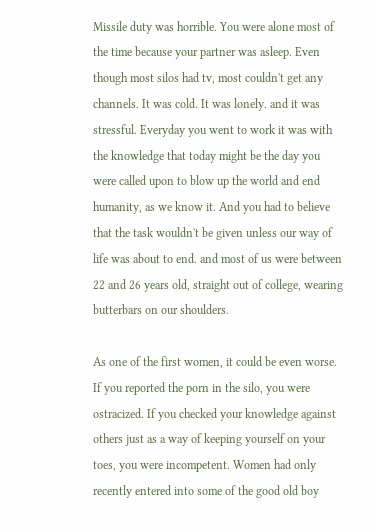Missile duty was horrible. You were alone most of the time because your partner was asleep. Even though most silos had tv, most couldn't get any channels. It was cold. It was lonely. and it was stressful. Everyday you went to work it was with the knowledge that today might be the day you were called upon to blow up the world and end humanity, as we know it. And you had to believe that the task wouldn't be given unless our way of life was about to end. and most of us were between 22 and 26 years old, straight out of college, wearing butterbars on our shoulders.

As one of the first women, it could be even worse. If you reported the porn in the silo, you were ostracized. If you checked your knowledge against others just as a way of keeping yourself on your toes, you were incompetent. Women had only recently entered into some of the good old boy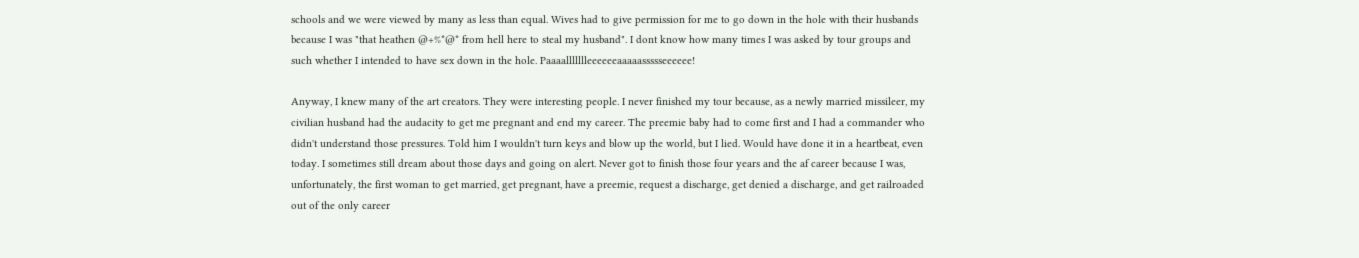schools and we were viewed by many as less than equal. Wives had to give permission for me to go down in the hole with their husbands because I was "that heathen @+%*@* from hell here to steal my husband". I dont know how many times I was asked by tour groups and such whether I intended to have sex down in the hole. Paaaallllllleeeeeeaaaaassssseeeeee!

Anyway, I knew many of the art creators. They were interesting people. I never finished my tour because, as a newly married missileer, my civilian husband had the audacity to get me pregnant and end my career. The preemie baby had to come first and I had a commander who didn't understand those pressures. Told him I wouldn't turn keys and blow up the world, but I lied. Would have done it in a heartbeat, even today. I sometimes still dream about those days and going on alert. Never got to finish those four years and the af career because I was, unfortunately, the first woman to get married, get pregnant, have a preemie, request a discharge, get denied a discharge, and get railroaded out of the only career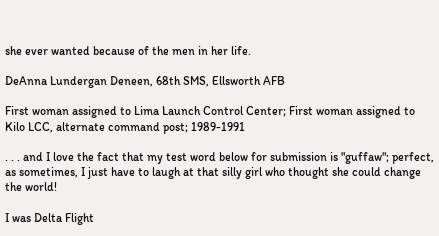she ever wanted because of the men in her life.

DeAnna Lundergan Deneen, 68th SMS, Ellsworth AFB

First woman assigned to Lima Launch Control Center; First woman assigned to Kilo LCC, alternate command post; 1989-1991

. . . and I love the fact that my test word below for submission is "guffaw"; perfect, as sometimes, I just have to laugh at that silly girl who thought she could change the world!

I was Delta Flight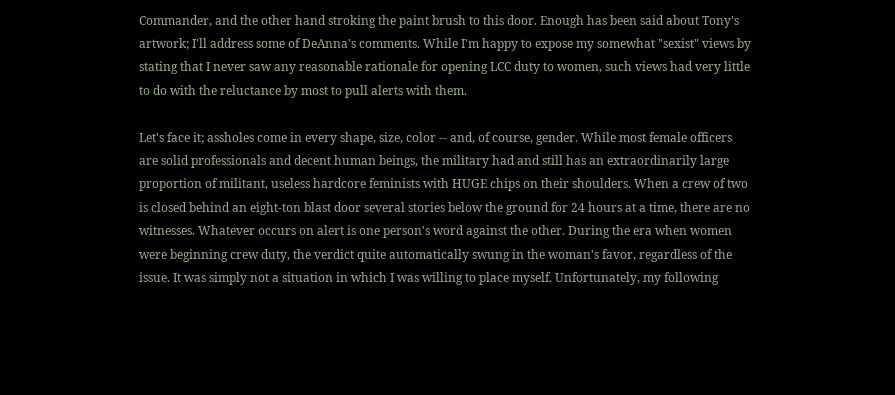Commander, and the other hand stroking the paint brush to this door. Enough has been said about Tony's artwork; I'll address some of DeAnna's comments. While I'm happy to expose my somewhat "sexist" views by stating that I never saw any reasonable rationale for opening LCC duty to women, such views had very little to do with the reluctance by most to pull alerts with them.

Let's face it; assholes come in every shape, size, color -- and, of course, gender. While most female officers are solid professionals and decent human beings, the military had and still has an extraordinarily large proportion of militant, useless hardcore feminists with HUGE chips on their shoulders. When a crew of two is closed behind an eight-ton blast door several stories below the ground for 24 hours at a time, there are no witnesses. Whatever occurs on alert is one person's word against the other. During the era when women were beginning crew duty, the verdict quite automatically swung in the woman's favor, regardless of the issue. It was simply not a situation in which I was willing to place myself. Unfortunately, my following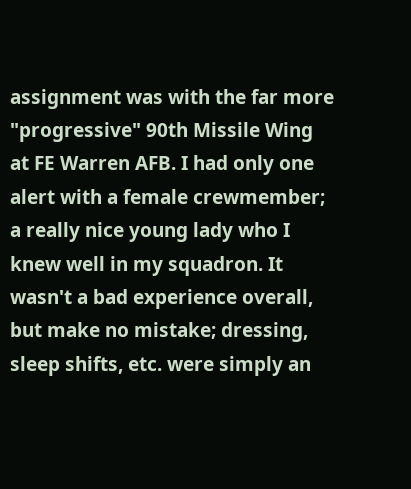assignment was with the far more "progressive" 90th Missile Wing at FE Warren AFB. I had only one alert with a female crewmember; a really nice young lady who I knew well in my squadron. It wasn't a bad experience overall, but make no mistake; dressing, sleep shifts, etc. were simply an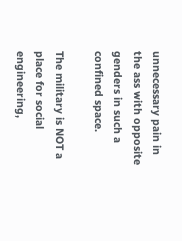unnecessary pain in the ass with opposite genders in such a confined space.

The military is NOT a place for social engineering,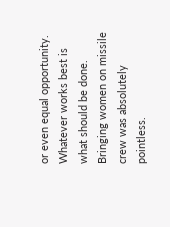or even equal opportunity. Whatever works best is what should be done. Bringing women on missile crew was absolutely pointless.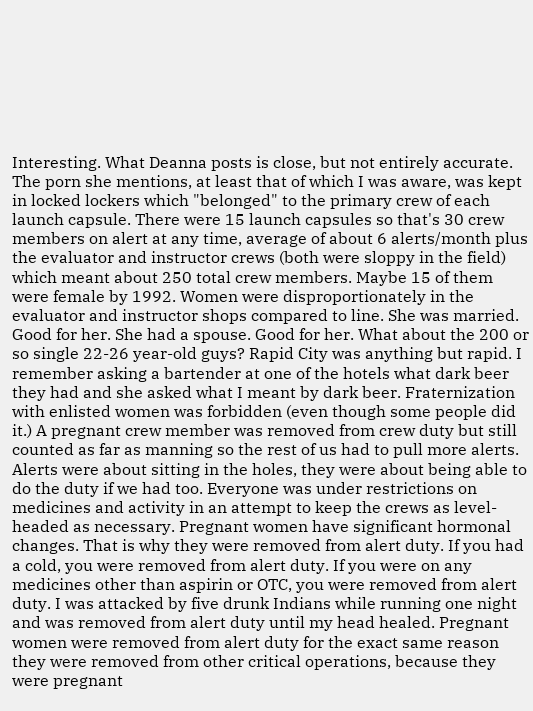Interesting. What Deanna posts is close, but not entirely accurate. The porn she mentions, at least that of which I was aware, was kept in locked lockers which "belonged" to the primary crew of each launch capsule. There were 15 launch capsules so that's 30 crew members on alert at any time, average of about 6 alerts/month plus the evaluator and instructor crews (both were sloppy in the field) which meant about 250 total crew members. Maybe 15 of them were female by 1992. Women were disproportionately in the evaluator and instructor shops compared to line. She was married. Good for her. She had a spouse. Good for her. What about the 200 or so single 22-26 year-old guys? Rapid City was anything but rapid. I remember asking a bartender at one of the hotels what dark beer they had and she asked what I meant by dark beer. Fraternization with enlisted women was forbidden (even though some people did it.) A pregnant crew member was removed from crew duty but still counted as far as manning so the rest of us had to pull more alerts. Alerts were about sitting in the holes, they were about being able to do the duty if we had too. Everyone was under restrictions on medicines and activity in an attempt to keep the crews as level-headed as necessary. Pregnant women have significant hormonal changes. That is why they were removed from alert duty. If you had a cold, you were removed from alert duty. If you were on any medicines other than aspirin or OTC, you were removed from alert duty. I was attacked by five drunk Indians while running one night and was removed from alert duty until my head healed. Pregnant women were removed from alert duty for the exact same reason they were removed from other critical operations, because they were pregnant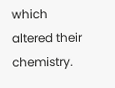which altered their chemistry.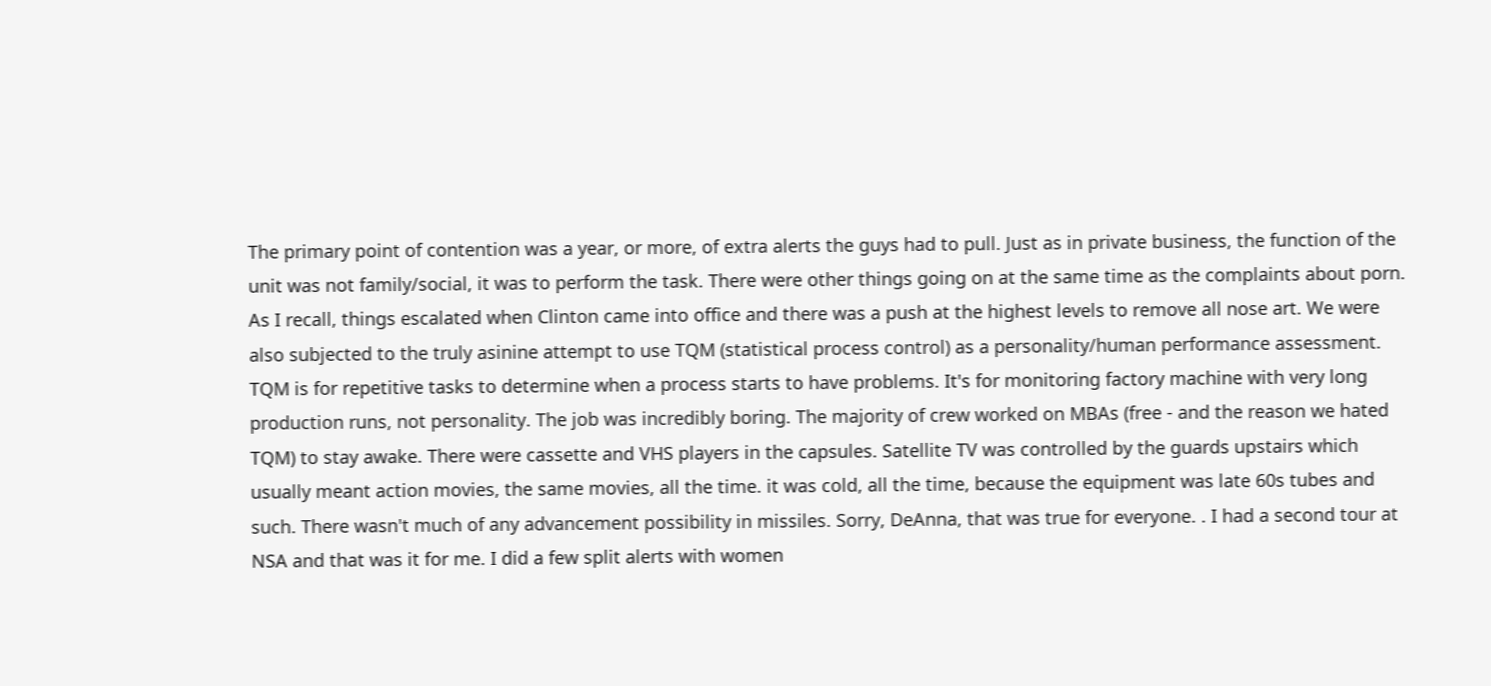The primary point of contention was a year, or more, of extra alerts the guys had to pull. Just as in private business, the function of the unit was not family/social, it was to perform the task. There were other things going on at the same time as the complaints about porn. As I recall, things escalated when Clinton came into office and there was a push at the highest levels to remove all nose art. We were also subjected to the truly asinine attempt to use TQM (statistical process control) as a personality/human performance assessment. TQM is for repetitive tasks to determine when a process starts to have problems. It's for monitoring factory machine with very long production runs, not personality. The job was incredibly boring. The majority of crew worked on MBAs (free - and the reason we hated TQM) to stay awake. There were cassette and VHS players in the capsules. Satellite TV was controlled by the guards upstairs which usually meant action movies, the same movies, all the time. it was cold, all the time, because the equipment was late 60s tubes and such. There wasn't much of any advancement possibility in missiles. Sorry, DeAnna, that was true for everyone. . I had a second tour at NSA and that was it for me. I did a few split alerts with women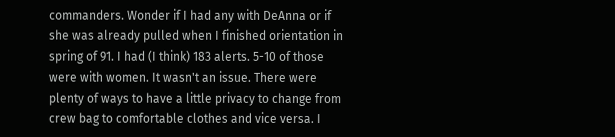commanders. Wonder if I had any with DeAnna or if she was already pulled when I finished orientation in spring of 91. I had (I think) 183 alerts. 5-10 of those were with women. It wasn't an issue. There were plenty of ways to have a little privacy to change from crew bag to comfortable clothes and vice versa. I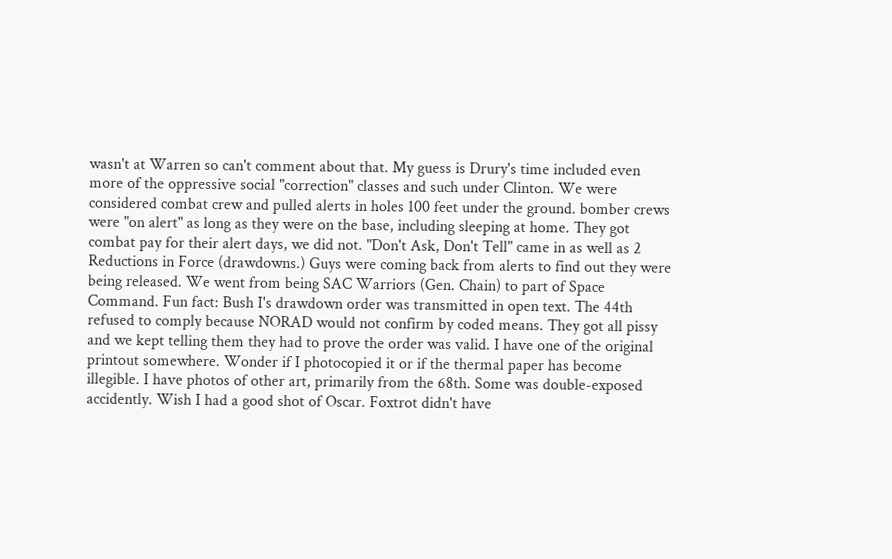wasn't at Warren so can't comment about that. My guess is Drury's time included even more of the oppressive social "correction" classes and such under Clinton. We were considered combat crew and pulled alerts in holes 100 feet under the ground. bomber crews were "on alert" as long as they were on the base, including sleeping at home. They got combat pay for their alert days, we did not. "Don't Ask, Don't Tell" came in as well as 2 Reductions in Force (drawdowns.) Guys were coming back from alerts to find out they were being released. We went from being SAC Warriors (Gen. Chain) to part of Space Command. Fun fact: Bush I's drawdown order was transmitted in open text. The 44th refused to comply because NORAD would not confirm by coded means. They got all pissy and we kept telling them they had to prove the order was valid. I have one of the original printout somewhere. Wonder if I photocopied it or if the thermal paper has become illegible. I have photos of other art, primarily from the 68th. Some was double-exposed accidently. Wish I had a good shot of Oscar. Foxtrot didn't have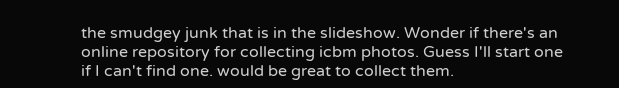the smudgey junk that is in the slideshow. Wonder if there's an online repository for collecting icbm photos. Guess I'll start one if I can't find one. would be great to collect them.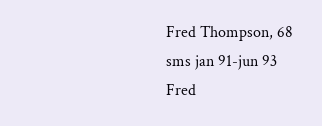Fred Thompson, 68 sms jan 91-jun 93
Fred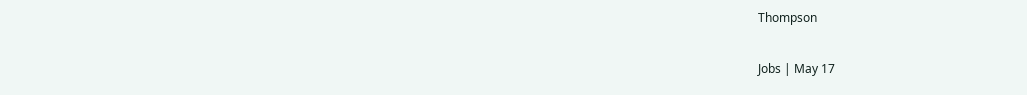Thompson

Jobs | May 17